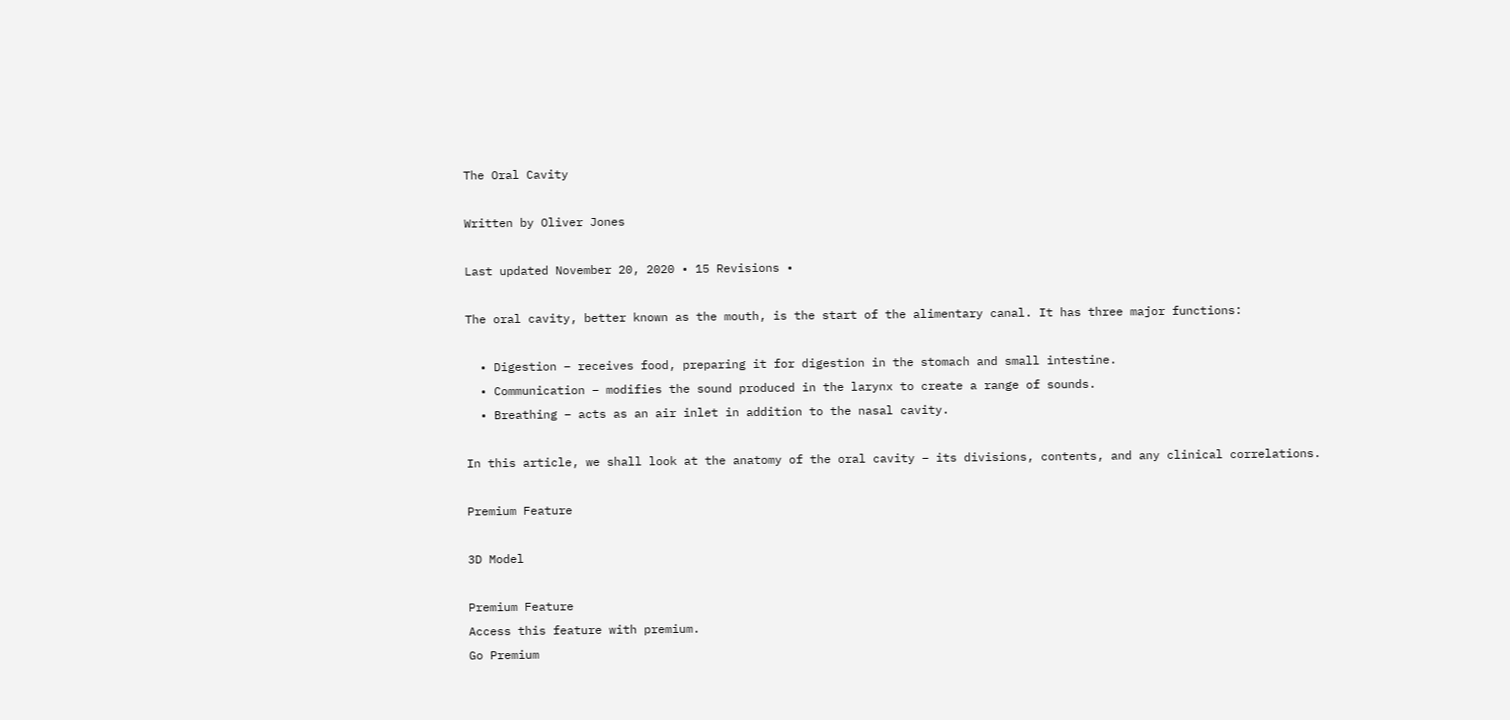The Oral Cavity

Written by Oliver Jones

Last updated November 20, 2020 • 15 Revisions •

The oral cavity, better known as the mouth, is the start of the alimentary canal. It has three major functions:

  • Digestion – receives food, preparing it for digestion in the stomach and small intestine.
  • Communication – modifies the sound produced in the larynx to create a range of sounds.
  • Breathing – acts as an air inlet in addition to the nasal cavity.

In this article, we shall look at the anatomy of the oral cavity – its divisions, contents, and any clinical correlations.

Premium Feature

3D Model

Premium Feature
Access this feature with premium.
Go Premium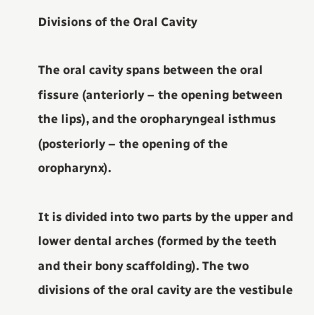Divisions of the Oral Cavity

The oral cavity spans between the oral fissure (anteriorly – the opening between the lips), and the oropharyngeal isthmus (posteriorly – the opening of the oropharynx).

It is divided into two parts by the upper and lower dental arches (formed by the teeth and their bony scaffolding). The two divisions of the oral cavity are the vestibule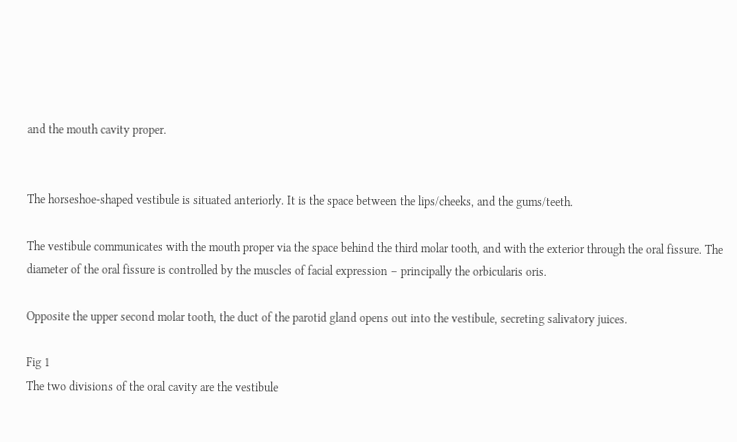and the mouth cavity proper.


The horseshoe-shaped vestibule is situated anteriorly. It is the space between the lips/cheeks, and the gums/teeth.

The vestibule communicates with the mouth proper via the space behind the third molar tooth, and with the exterior through the oral fissure. The diameter of the oral fissure is controlled by the muscles of facial expression – principally the orbicularis oris.

Opposite the upper second molar tooth, the duct of the parotid gland opens out into the vestibule, secreting salivatory juices.

Fig 1
The two divisions of the oral cavity are the vestibule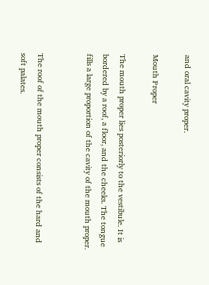and oral cavity proper.

Mouth Proper

The mouth proper lies posteriorly to the vestibule. It is bordered by a roof, a floor, and the cheeks. The tongue fills a large proportion of the cavity of the mouth proper.


The roof of the mouth proper consists of the hard and soft palates.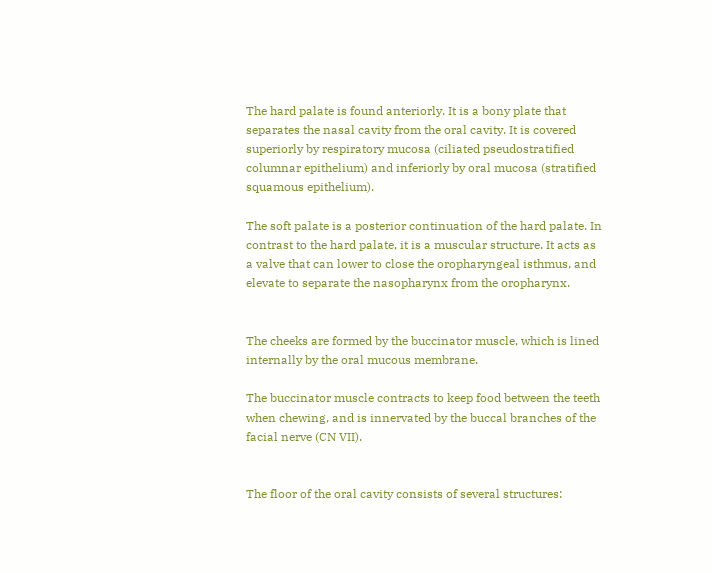The hard palate is found anteriorly. It is a bony plate that separates the nasal cavity from the oral cavity. It is covered superiorly by respiratory mucosa (ciliated pseudostratified columnar epithelium) and inferiorly by oral mucosa (stratified squamous epithelium).

The soft palate is a posterior continuation of the hard palate. In contrast to the hard palate, it is a muscular structure. It acts as a valve that can lower to close the oropharyngeal isthmus, and elevate to separate the nasopharynx from the oropharynx.


The cheeks are formed by the buccinator muscle, which is lined internally by the oral mucous membrane.

The buccinator muscle contracts to keep food between the teeth when chewing, and is innervated by the buccal branches of the facial nerve (CN VII).


The floor of the oral cavity consists of several structures: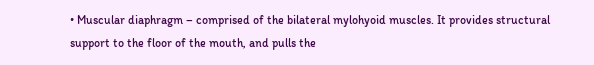• Muscular diaphragm – comprised of the bilateral mylohyoid muscles. It provides structural support to the floor of the mouth, and pulls the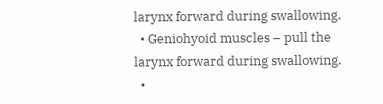larynx forward during swallowing.
  • Geniohyoid muscles – pull the larynx forward during swallowing.
  •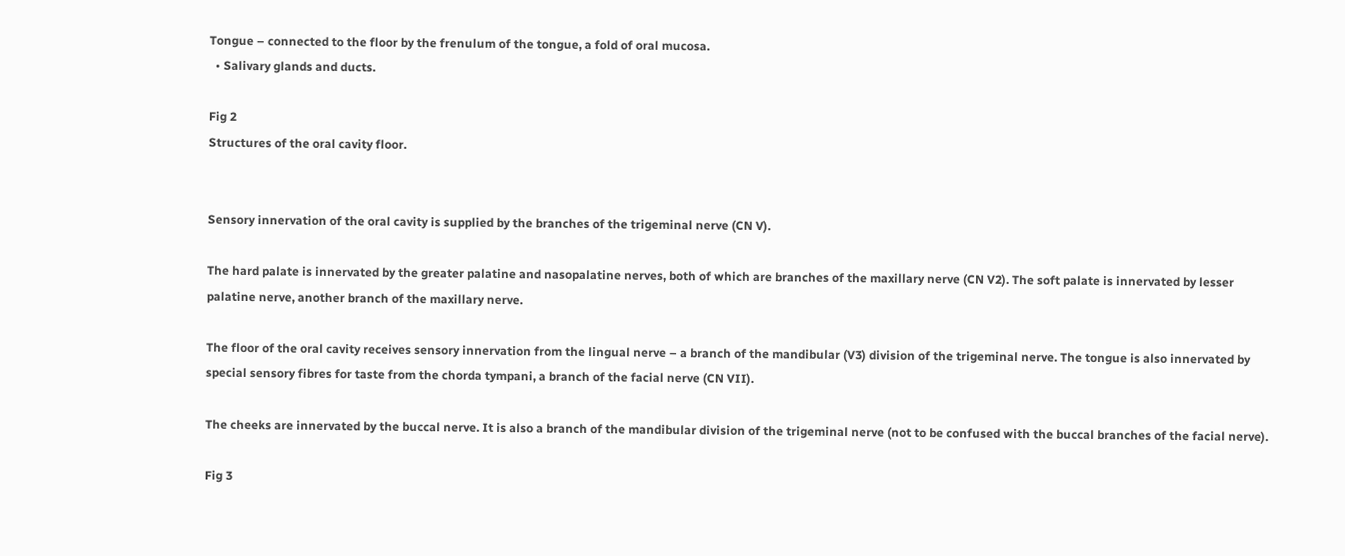Tongue – connected to the floor by the frenulum of the tongue, a fold of oral mucosa.
  • Salivary glands and ducts.

Fig 2
Structures of the oral cavity floor.


Sensory innervation of the oral cavity is supplied by the branches of the trigeminal nerve (CN V).

The hard palate is innervated by the greater palatine and nasopalatine nerves, both of which are branches of the maxillary nerve (CN V2). The soft palate is innervated by lesser palatine nerve, another branch of the maxillary nerve.

The floor of the oral cavity receives sensory innervation from the lingual nerve – a branch of the mandibular (V3) division of the trigeminal nerve. The tongue is also innervated by special sensory fibres for taste from the chorda tympani, a branch of the facial nerve (CN VII).

The cheeks are innervated by the buccal nerve. It is also a branch of the mandibular division of the trigeminal nerve (not to be confused with the buccal branches of the facial nerve).

Fig 3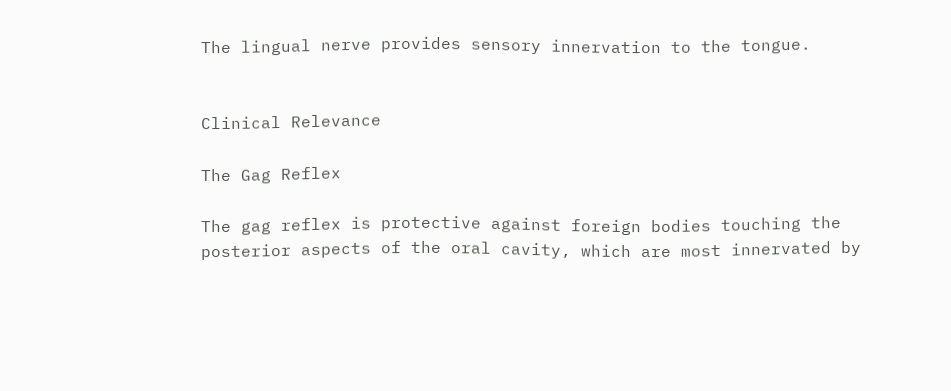The lingual nerve provides sensory innervation to the tongue.


Clinical Relevance

The Gag Reflex

The gag reflex is protective against foreign bodies touching the posterior aspects of the oral cavity, which are most innervated by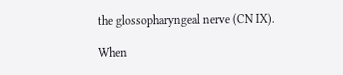the glossopharyngeal nerve (CN IX).

When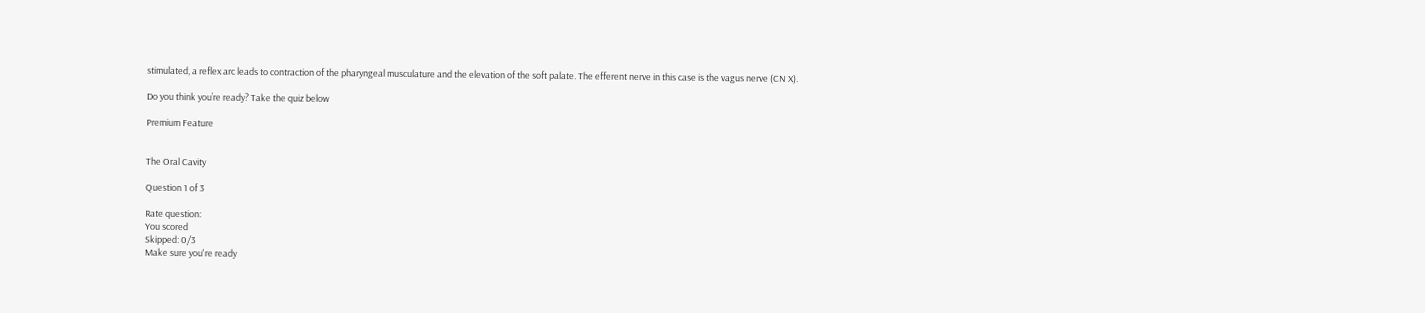stimulated, a reflex arc leads to contraction of the pharyngeal musculature and the elevation of the soft palate. The efferent nerve in this case is the vagus nerve (CN X).

Do you think you’re ready? Take the quiz below

Premium Feature


The Oral Cavity

Question 1 of 3

Rate question:
You scored
Skipped: 0/3
Make sure you're ready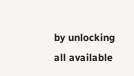by unlocking all available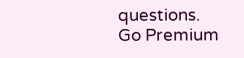questions.
Go Premium